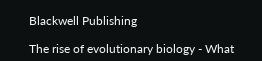Blackwell Publishing

The rise of evolutionary biology - What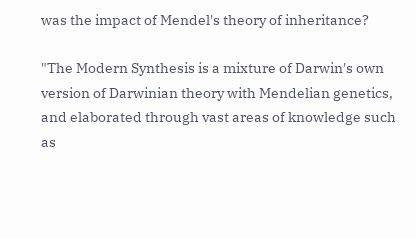was the impact of Mendel's theory of inheritance?

"The Modern Synthesis is a mixture of Darwin's own version of Darwinian theory with Mendelian genetics, and elaborated through vast areas of knowledge such as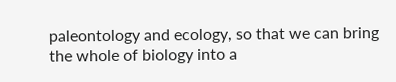paleontology and ecology, so that we can bring the whole of biology into a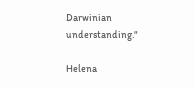Darwinian understanding."

Helena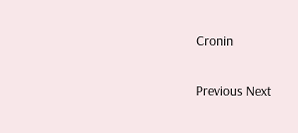Cronin

Previous Next